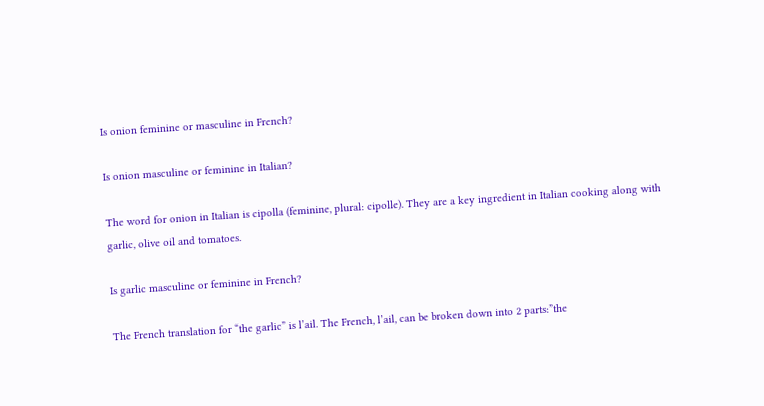Is onion feminine or masculine in French?

Is onion masculine or feminine in Italian?

The word for onion in Italian is cipolla (feminine, plural: cipolle). They are a key ingredient in Italian cooking along with garlic, olive oil and tomatoes.

Is garlic masculine or feminine in French?

The French translation for “the garlic” is l’ail. The French, l’ail, can be broken down into 2 parts:”the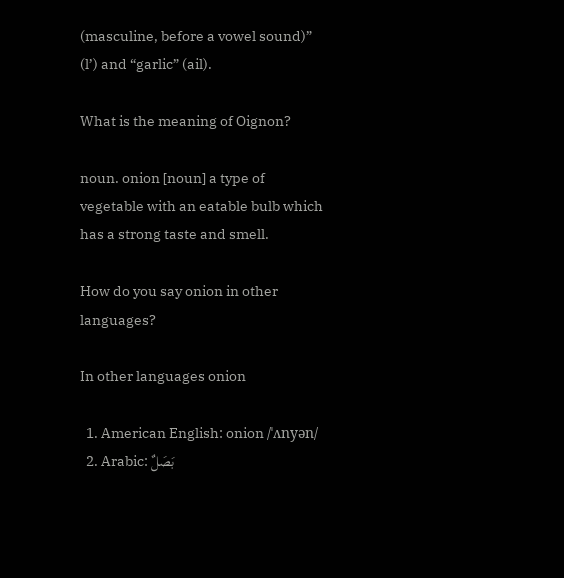(masculine, before a vowel sound)” (l’) and “garlic” (ail).

What is the meaning of Oignon?

noun. onion [noun] a type of vegetable with an eatable bulb which has a strong taste and smell.

How do you say onion in other languages?

In other languages onion

  1. American English: onion /ˈʌnyən/
  2. Arabic: بَصَلٌ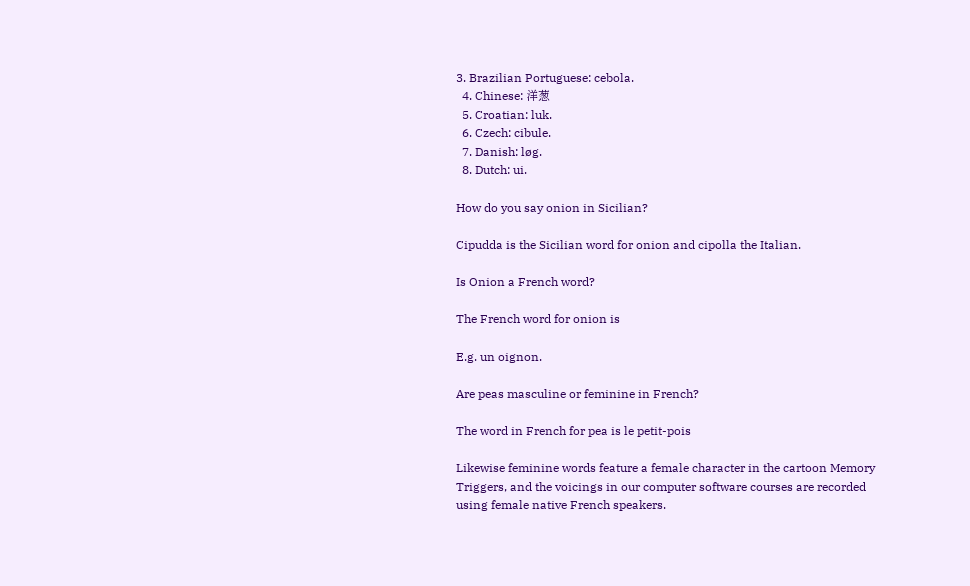3. Brazilian Portuguese: cebola.
  4. Chinese: 洋葱
  5. Croatian: luk.
  6. Czech: cibule.
  7. Danish: løg.
  8. Dutch: ui.

How do you say onion in Sicilian?

Cipudda is the Sicilian word for onion and cipolla the Italian.

Is Onion a French word?

The French word for onion is

E.g. un oignon.

Are peas masculine or feminine in French?

The word in French for pea is le petit-pois

Likewise feminine words feature a female character in the cartoon Memory Triggers, and the voicings in our computer software courses are recorded using female native French speakers.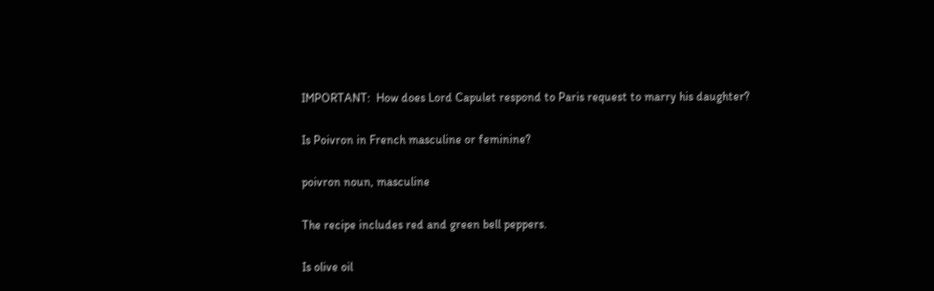IMPORTANT:  How does Lord Capulet respond to Paris request to marry his daughter?

Is Poivron in French masculine or feminine?

poivron noun, masculine

The recipe includes red and green bell peppers.

Is olive oil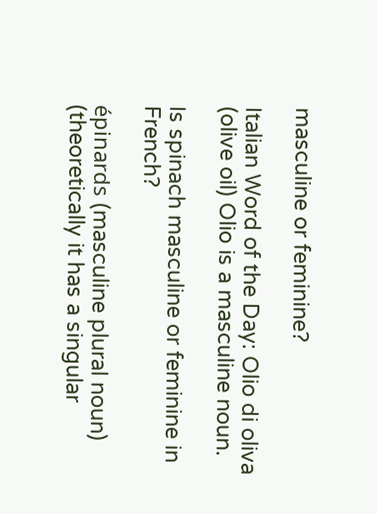masculine or feminine?

Italian Word of the Day: Olio di oliva (olive oil) Olio is a masculine noun.

Is spinach masculine or feminine in French?

épinards (masculine plural noun) (theoretically it has a singular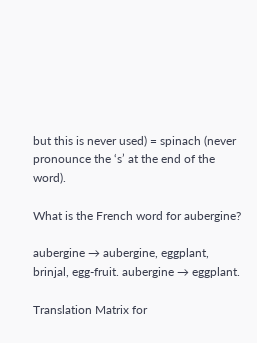but this is never used) = spinach (never pronounce the ‘s’ at the end of the word).

What is the French word for aubergine?

aubergine → aubergine, eggplant, brinjal, egg-fruit. aubergine → eggplant.

Translation Matrix for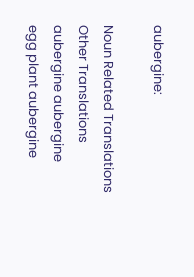aubergine:

Noun Related Translations Other Translations
aubergine aubergine
egg plant aubergine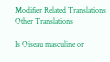Modifier Related Translations Other Translations

Is Oiseau masculine or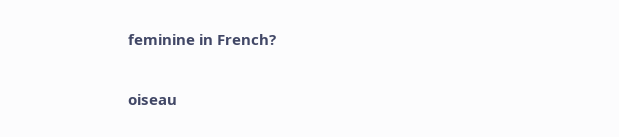feminine in French?

oiseau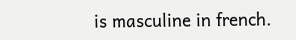is masculine in french.